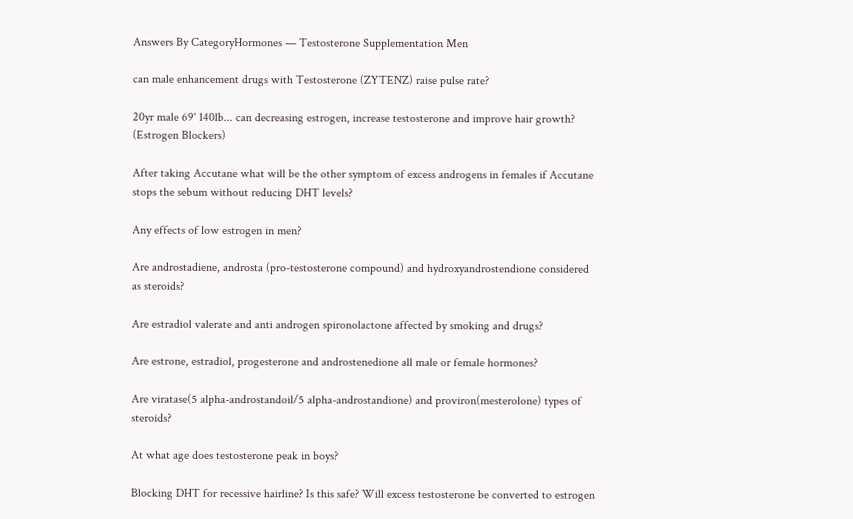Answers By CategoryHormones — Testosterone Supplementation Men

can male enhancement drugs with Testosterone (ZYTENZ) raise pulse rate?

20yr male 69' 140lb... can decreasing estrogen, increase testosterone and improve hair growth? (Estrogen Blockers)

After taking Accutane what will be the other symptom of excess androgens in females if Accutane stops the sebum without reducing DHT levels?

Any effects of low estrogen in men?

Are androstadiene, androsta (pro-testosterone compound) and hydroxyandrostendione considered as steroids?

Are estradiol valerate and anti androgen spironolactone affected by smoking and drugs?

Are estrone, estradiol, progesterone and androstenedione all male or female hormones?

Are viratase(5 alpha-androstandoil/5 alpha-androstandione) and proviron(mesterolone) types of steroids?

At what age does testosterone peak in boys?

Blocking DHT for recessive hairline? Is this safe? Will excess testosterone be converted to estrogen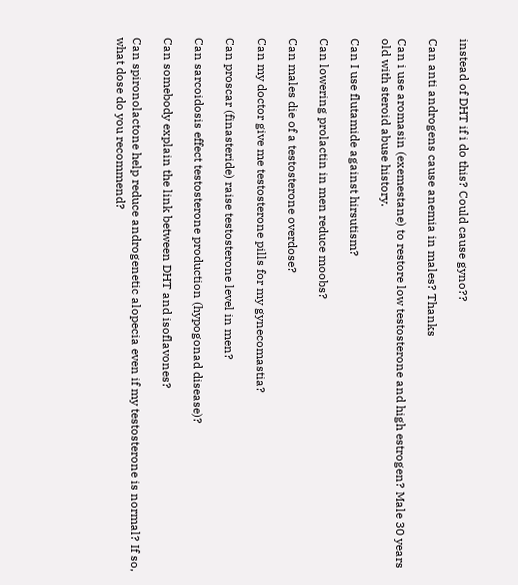instead of DHT if i do this? Could cause gyno??

Can anti androgens cause anemia in males? Thanks

Can i use aromasin (exemestane) to restore low testosterone and high estrogen? Male 30 years old with steroid abuse history.

Can I use flutamide against hirsutism?

Can lowering prolactin in men reduce moobs?

Can males die of a testosterone overdose?

Can my doctor give me testosterone pills for my gynecomastia?

Can proscar (finasteride) raise testosterone level in men?

Can sarcoidosis effect testosterone production (hypogonad disease)?

Can somebody explain the link between DHT and isoflavones?

Can spironolactone help reduce androgenetic alopecia even if my testosterone is normal? If so, what dose do you recommend?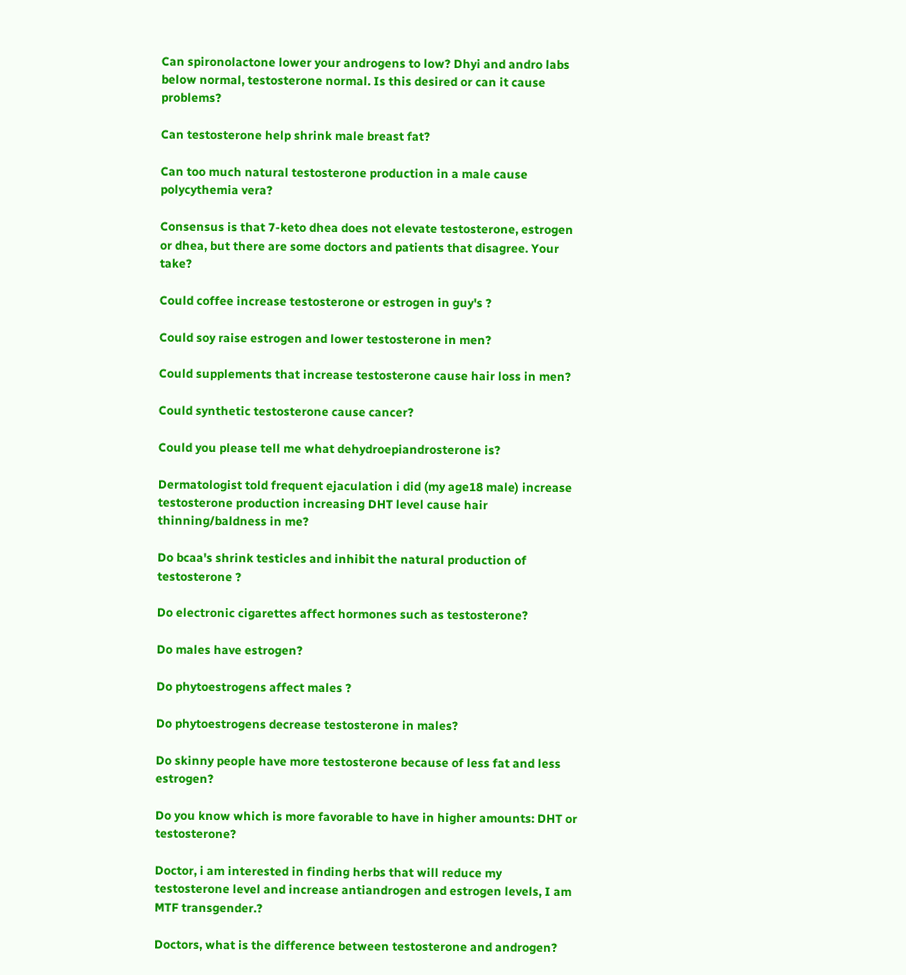Can spironolactone lower your androgens to low? Dhyi and andro labs below normal, testosterone normal. Is this desired or can it cause problems?

Can testosterone help shrink male breast fat?

Can too much natural testosterone production in a male cause polycythemia vera?

Consensus is that 7-keto dhea does not elevate testosterone, estrogen or dhea, but there are some doctors and patients that disagree. Your take?

Could coffee increase testosterone or estrogen in guy's ?

Could soy raise estrogen and lower testosterone in men?

Could supplements that increase testosterone cause hair loss in men?

Could synthetic testosterone cause cancer?

Could you please tell me what dehydroepiandrosterone is?

Dermatologist told frequent ejaculation i did (my age18 male) increase testosterone production increasing DHT level cause hair thinning/baldness in me?

Do bcaa's shrink testicles and inhibit the natural production of testosterone ?

Do electronic cigarettes affect hormones such as testosterone?

Do males have estrogen?

Do phytoestrogens affect males ?

Do phytoestrogens decrease testosterone in males?

Do skinny people have more testosterone because of less fat and less estrogen?

Do you know which is more favorable to have in higher amounts: DHT or testosterone?

Doctor, i am interested in finding herbs that will reduce my testosterone level and increase antiandrogen and estrogen levels, I am MTF transgender.?

Doctors, what is the difference between testosterone and androgen?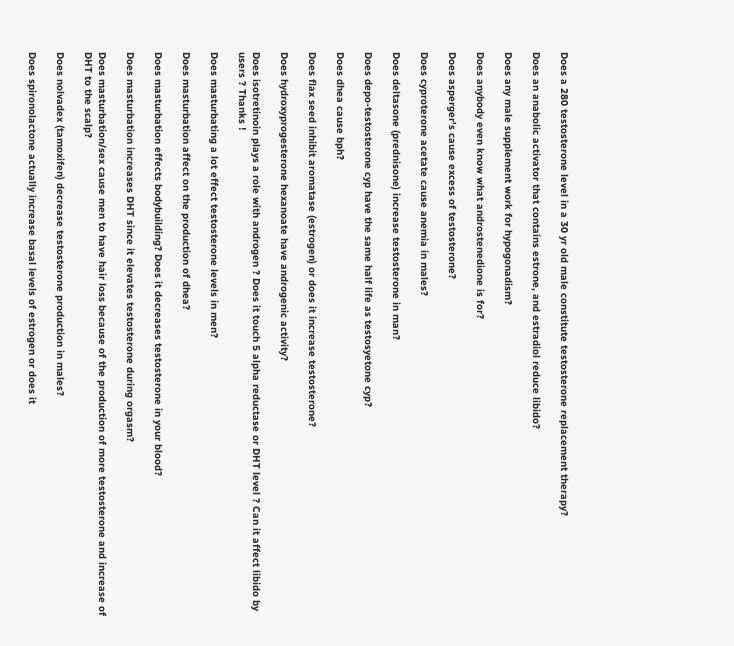Does a 280 testosterone level in a 30 yr old male constitute testosterone replacement therapy?

Does an anabolic activator that contains estrone, and estradiol reduce libido?

Does any male supplement work for hypogonadism?

Does anybody even know what androstenedione is for?

Does asperger's cause excess of testosterone?

Does cyproterone acetate cause anemia in males?

Does deltasone (prednisone) increase testosterone in man?

Does depo-testosterone cyp have the same half life as testosyetone cyp?

Does dhea cause bph?

Does flax seed inhibit aromatase (estrogen) or does it increase testosterone?

Does hydroxyprogesterone hexanoate have androgenic activity?

Does isotretinoin plays a role with androgen ? Does it touch 5 alpha reductase or DHT level ? Can it affect libido by users ? Thanks !

Does masturbating a lot effect testosterone levels in men?

Does masturbation affect on the production of dhea?

Does masturbation effects bodybuilding? Does it decreases testosterone in your blood?

Does masturbation increases DHT since it elevates testosterone during orgasm?

Does masturbation/sex cause men to have hair loss because of the production of more testosterone and increase of DHT to the scalp?

Does nolvadex (tamoxifen) decrease testosterone production in males?

Does spironolactone actually increase basal levels of estrogen or does it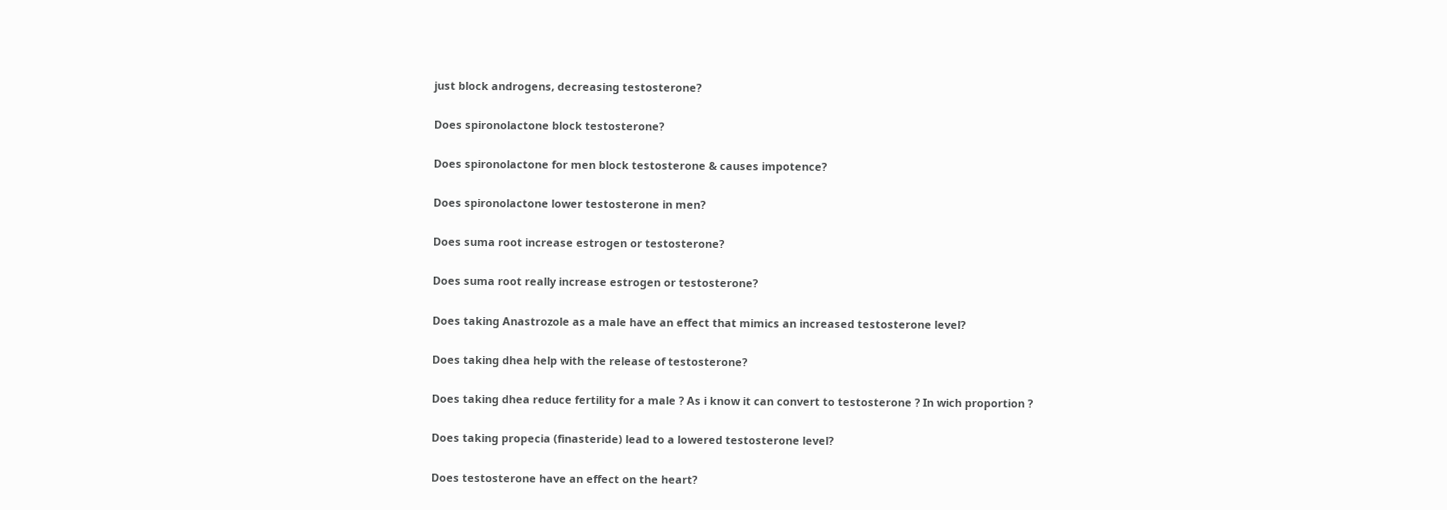just block androgens, decreasing testosterone?

Does spironolactone block testosterone?

Does spironolactone for men block testosterone & causes impotence?

Does spironolactone lower testosterone in men?

Does suma root increase estrogen or testosterone?

Does suma root really increase estrogen or testosterone?

Does taking Anastrozole as a male have an effect that mimics an increased testosterone level?

Does taking dhea help with the release of testosterone?

Does taking dhea reduce fertility for a male ? As i know it can convert to testosterone ? In wich proportion ?

Does taking propecia (finasteride) lead to a lowered testosterone level?

Does testosterone have an effect on the heart?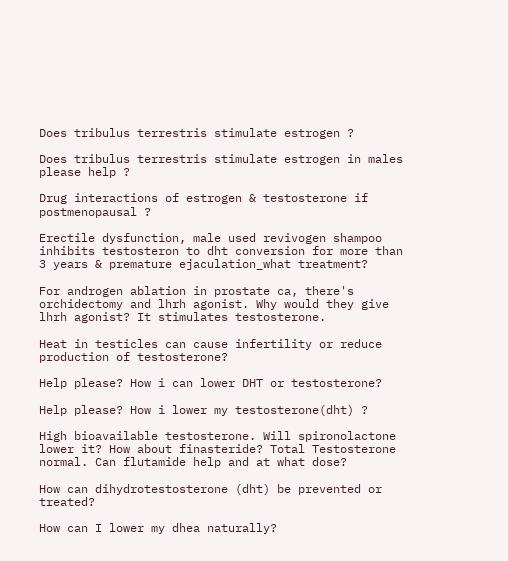Does tribulus terrestris stimulate estrogen ?

Does tribulus terrestris stimulate estrogen in males please help ?

Drug interactions of estrogen & testosterone if postmenopausal ?

Erectile dysfunction, male used revivogen shampoo inhibits testosteron to dht conversion for more than 3 years & premature ejaculation_what treatment?

For androgen ablation in prostate ca, there's orchidectomy and lhrh agonist. Why would they give lhrh agonist? It stimulates testosterone.

Heat in testicles can cause infertility or reduce production of testosterone?

Help please? How i can lower DHT or testosterone?

Help please? How i lower my testosterone(dht) ?

High bioavailable testosterone. Will spironolactone lower it? How about finasteride? Total Testosterone normal. Can flutamide help and at what dose?

How can dihydrotestosterone (dht) be prevented or treated?

How can I lower my dhea naturally?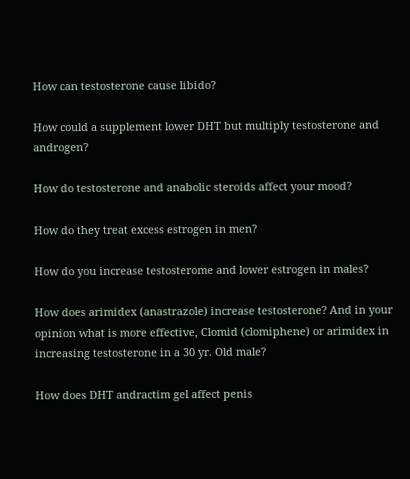How can testosterone cause libido?

How could a supplement lower DHT but multiply testosterone and androgen?

How do testosterone and anabolic steroids affect your mood?

How do they treat excess estrogen in men?

How do you increase testosterome and lower estrogen in males?

How does arimidex (anastrazole) increase testosterone? And in your opinion what is more effective, Clomid (clomiphene) or arimidex in increasing testosterone in a 30 yr. Old male?

How does DHT andractim gel affect penis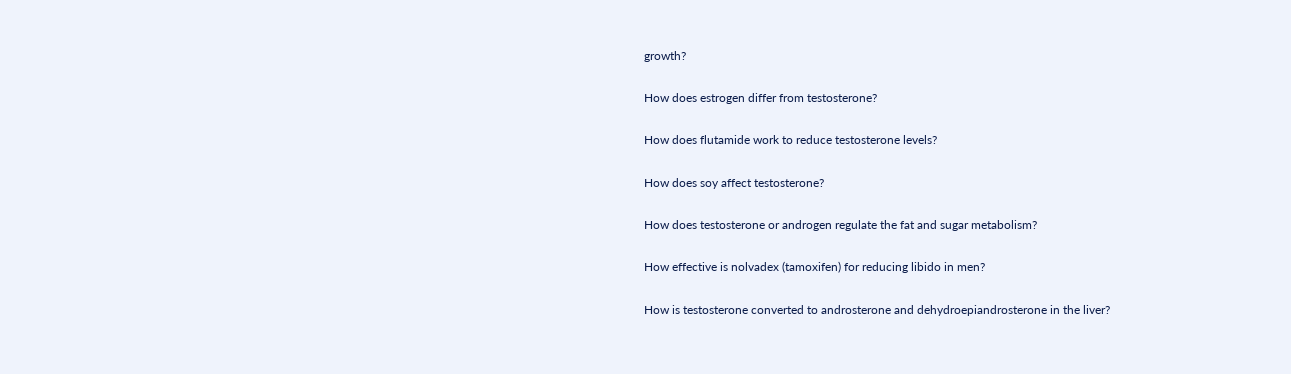growth?

How does estrogen differ from testosterone?

How does flutamide work to reduce testosterone levels?

How does soy affect testosterone?

How does testosterone or androgen regulate the fat and sugar metabolism?

How effective is nolvadex (tamoxifen) for reducing libido in men?

How is testosterone converted to androsterone and dehydroepiandrosterone in the liver?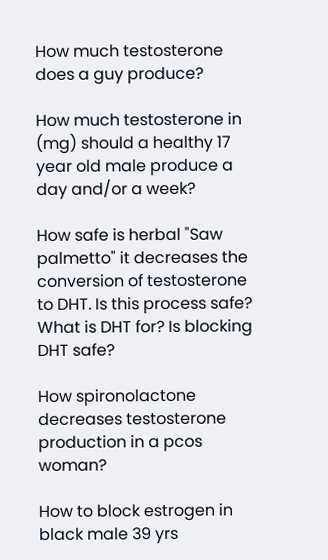How much testosterone does a guy produce?

How much testosterone in (mg) should a healthy 17 year old male produce a day and/or a week?

How safe is herbal "Saw palmetto" it decreases the conversion of testosterone to DHT. Is this process safe? What is DHT for? Is blocking DHT safe?

How spironolactone decreases testosterone production in a pcos woman?

How to block estrogen in black male 39 yrs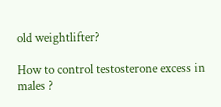old weightlifter?

How to control testosterone excess in males ?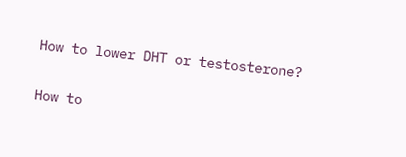How to lower DHT or testosterone?

How to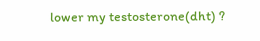lower my testosterone(dht) ?